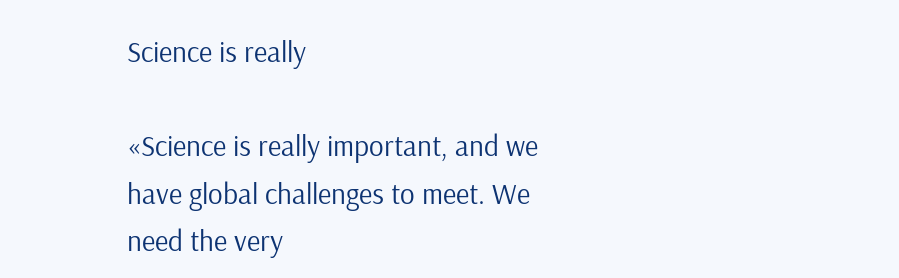Science is really

«Science is really important, and we have global challenges to meet. We need the very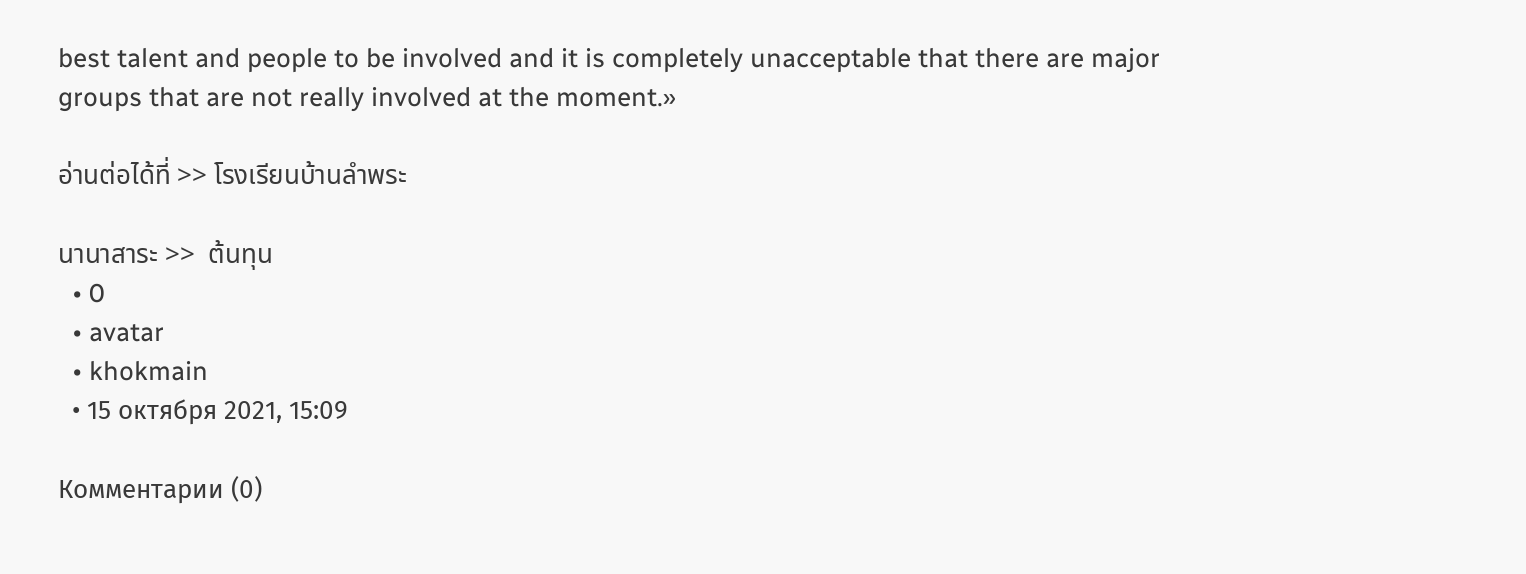best talent and people to be involved and it is completely unacceptable that there are major groups that are not really involved at the moment.»

อ่านต่อได้ที่ >> โรงเรียนบ้านลำพระ

นานาสาระ >>  ต้นทุน
  • 0
  • avatar
  • khokmain
  • 15 октября 2021, 15:09

Комментарии (0)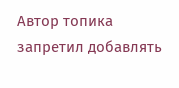Автор топика запретил добавлять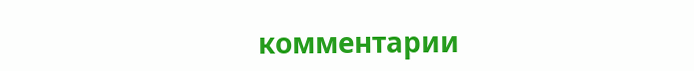комментарии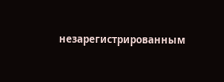незарегистрированным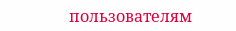пользователям